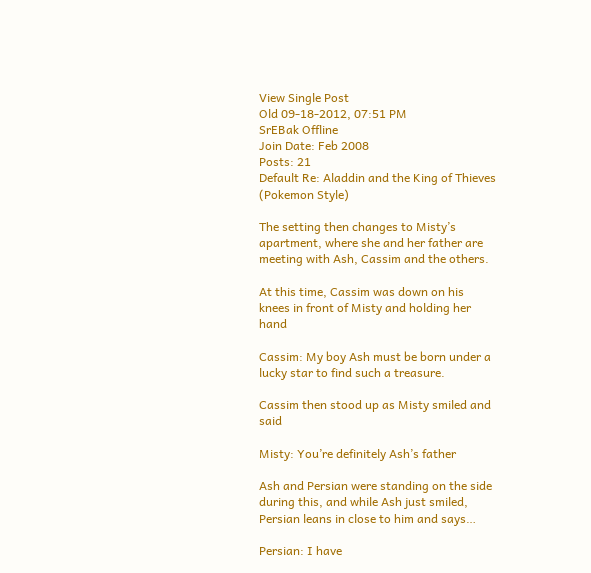View Single Post
Old 09-18-2012, 07:51 PM
SrEBak Offline
Join Date: Feb 2008
Posts: 21
Default Re: Aladdin and the King of Thieves (Pokemon Style)

The setting then changes to Misty’s apartment, where she and her father are meeting with Ash, Cassim and the others.

At this time, Cassim was down on his knees in front of Misty and holding her hand

Cassim: My boy Ash must be born under a lucky star to find such a treasure.

Cassim then stood up as Misty smiled and said

Misty: You’re definitely Ash’s father

Ash and Persian were standing on the side during this, and while Ash just smiled, Persian leans in close to him and says…

Persian: I have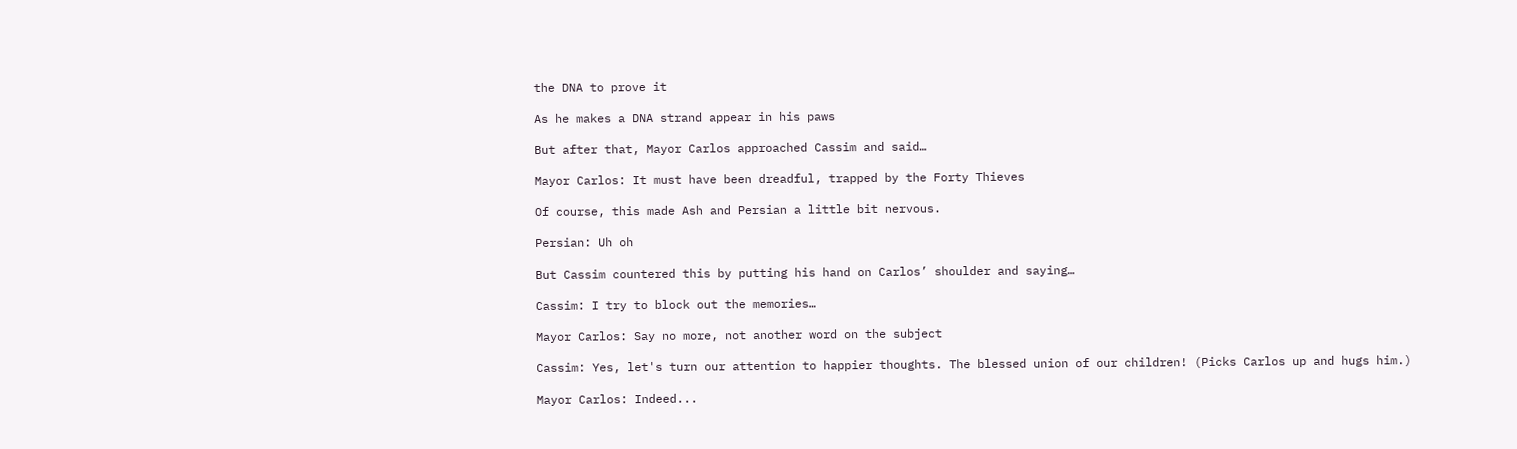the DNA to prove it

As he makes a DNA strand appear in his paws

But after that, Mayor Carlos approached Cassim and said…

Mayor Carlos: It must have been dreadful, trapped by the Forty Thieves

Of course, this made Ash and Persian a little bit nervous.

Persian: Uh oh

But Cassim countered this by putting his hand on Carlos’ shoulder and saying…

Cassim: I try to block out the memories…

Mayor Carlos: Say no more, not another word on the subject

Cassim: Yes, let's turn our attention to happier thoughts. The blessed union of our children! (Picks Carlos up and hugs him.)

Mayor Carlos: Indeed...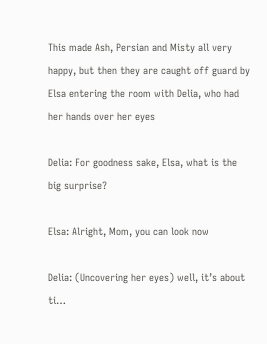This made Ash, Persian and Misty all very happy, but then they are caught off guard by Elsa entering the room with Delia, who had her hands over her eyes

Delia: For goodness sake, Elsa, what is the big surprise?

Elsa: Alright, Mom, you can look now

Delia: (Uncovering her eyes) well, it’s about ti…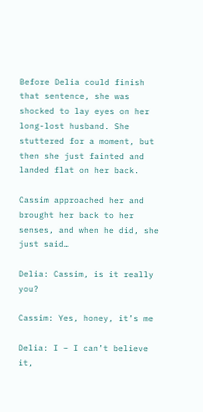Before Delia could finish that sentence, she was shocked to lay eyes on her long-lost husband. She stuttered for a moment, but then she just fainted and landed flat on her back.

Cassim approached her and brought her back to her senses, and when he did, she just said…

Delia: Cassim, is it really you?

Cassim: Yes, honey, it’s me

Delia: I – I can’t believe it,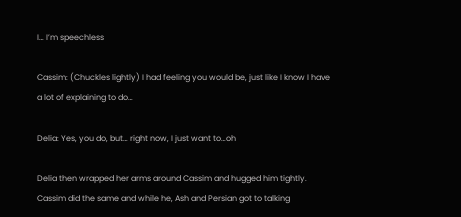I… I’m speechless

Cassim: (Chuckles lightly) I had feeling you would be, just like I know I have a lot of explaining to do…

Delia: Yes, you do, but… right now, I just want to…oh

Delia then wrapped her arms around Cassim and hugged him tightly. Cassim did the same and while he, Ash and Persian got to talking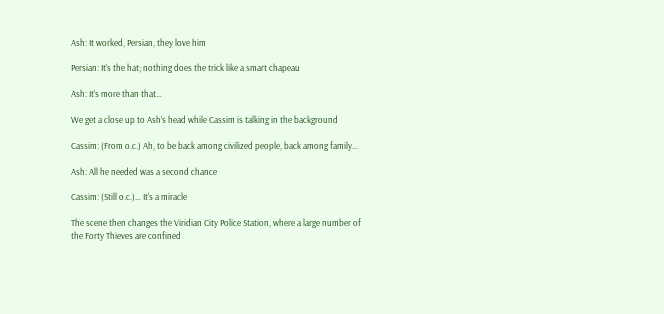Ash: It worked, Persian, they love him

Persian: It’s the hat; nothing does the trick like a smart chapeau

Ash: It’s more than that…

We get a close up to Ash’s head while Cassim is talking in the background

Cassim: (From o.c.) Ah, to be back among civilized people, back among family...

Ash: All he needed was a second chance

Cassim: (Still o.c.)… It's a miracle

The scene then changes the Viridian City Police Station, where a large number of the Forty Thieves are confined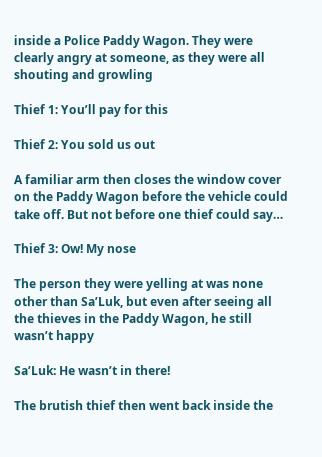inside a Police Paddy Wagon. They were clearly angry at someone, as they were all shouting and growling

Thief 1: You’ll pay for this

Thief 2: You sold us out

A familiar arm then closes the window cover on the Paddy Wagon before the vehicle could take off. But not before one thief could say…

Thief 3: Ow! My nose

The person they were yelling at was none other than Sa’Luk, but even after seeing all the thieves in the Paddy Wagon, he still wasn’t happy

Sa’Luk: He wasn’t in there!

The brutish thief then went back inside the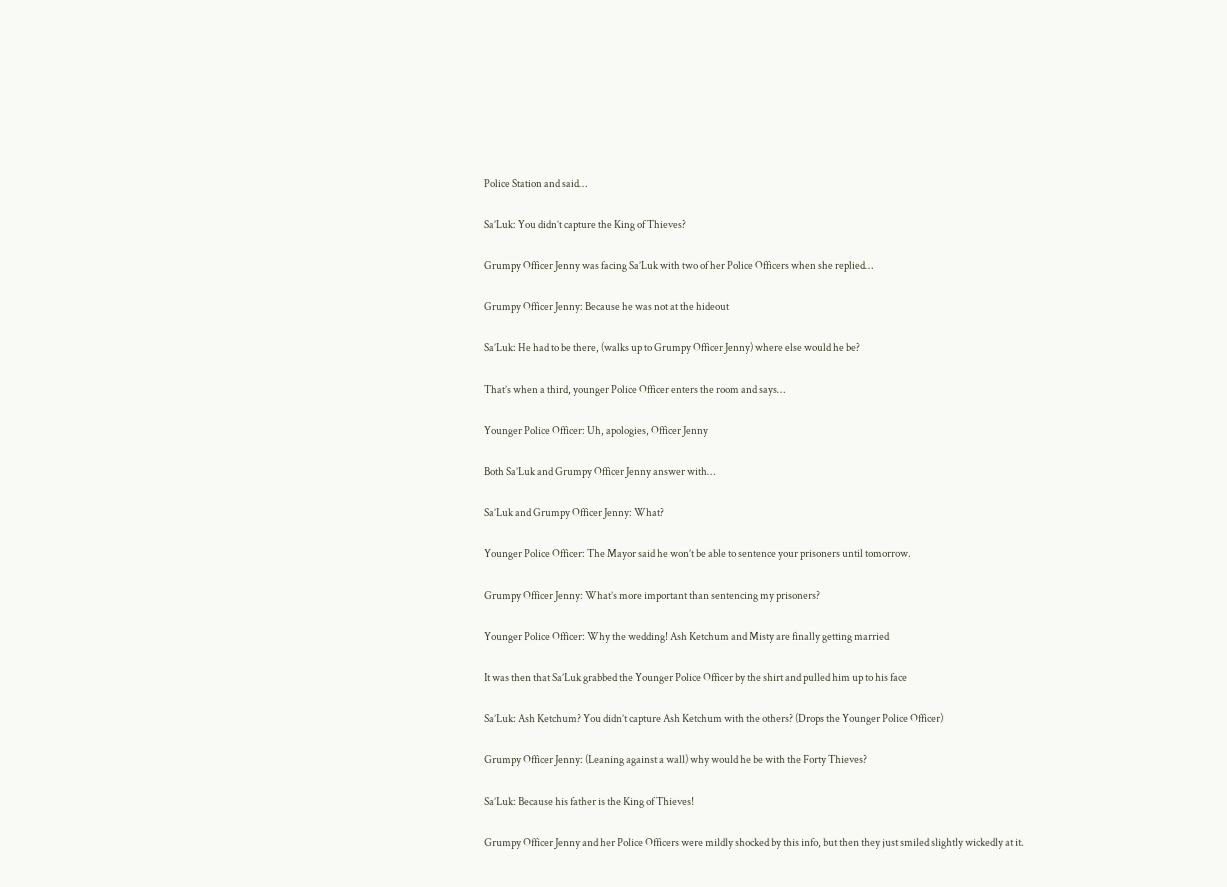Police Station and said…

Sa’Luk: You didn’t capture the King of Thieves?

Grumpy Officer Jenny was facing Sa’Luk with two of her Police Officers when she replied…

Grumpy Officer Jenny: Because he was not at the hideout

Sa’Luk: He had to be there, (walks up to Grumpy Officer Jenny) where else would he be?

That’s when a third, younger Police Officer enters the room and says…

Younger Police Officer: Uh, apologies, Officer Jenny

Both Sa’Luk and Grumpy Officer Jenny answer with…

Sa’Luk and Grumpy Officer Jenny: What?

Younger Police Officer: The Mayor said he won’t be able to sentence your prisoners until tomorrow.

Grumpy Officer Jenny: What’s more important than sentencing my prisoners?

Younger Police Officer: Why the wedding! Ash Ketchum and Misty are finally getting married

It was then that Sa’Luk grabbed the Younger Police Officer by the shirt and pulled him up to his face

Sa’Luk: Ash Ketchum? You didn’t capture Ash Ketchum with the others? (Drops the Younger Police Officer)

Grumpy Officer Jenny: (Leaning against a wall) why would he be with the Forty Thieves?

Sa’Luk: Because his father is the King of Thieves!

Grumpy Officer Jenny and her Police Officers were mildly shocked by this info, but then they just smiled slightly wickedly at it.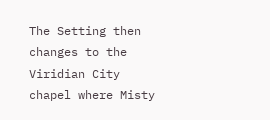The Setting then changes to the Viridian City chapel where Misty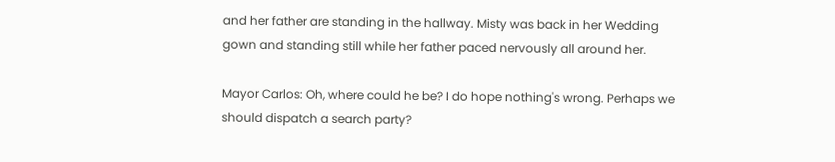and her father are standing in the hallway. Misty was back in her Wedding gown and standing still while her father paced nervously all around her.

Mayor Carlos: Oh, where could he be? I do hope nothing's wrong. Perhaps we should dispatch a search party?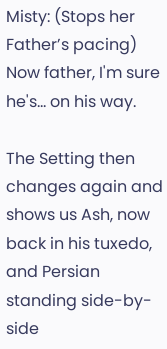Misty: (Stops her Father’s pacing) Now father, I'm sure he's... on his way.

The Setting then changes again and shows us Ash, now back in his tuxedo, and Persian standing side-by-side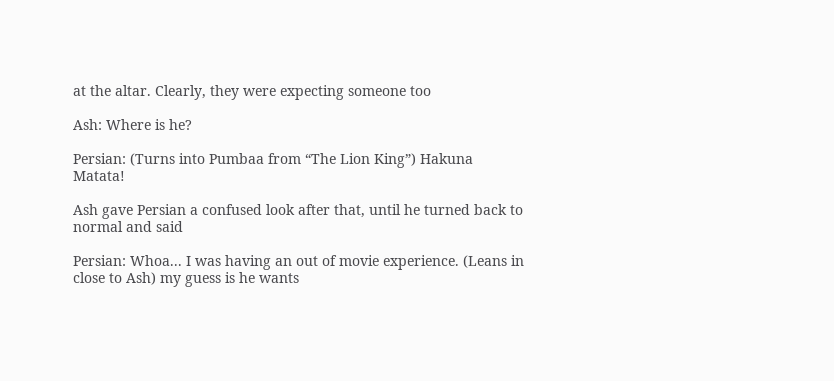at the altar. Clearly, they were expecting someone too

Ash: Where is he?

Persian: (Turns into Pumbaa from “The Lion King”) Hakuna Matata!

Ash gave Persian a confused look after that, until he turned back to normal and said

Persian: Whoa... I was having an out of movie experience. (Leans in close to Ash) my guess is he wants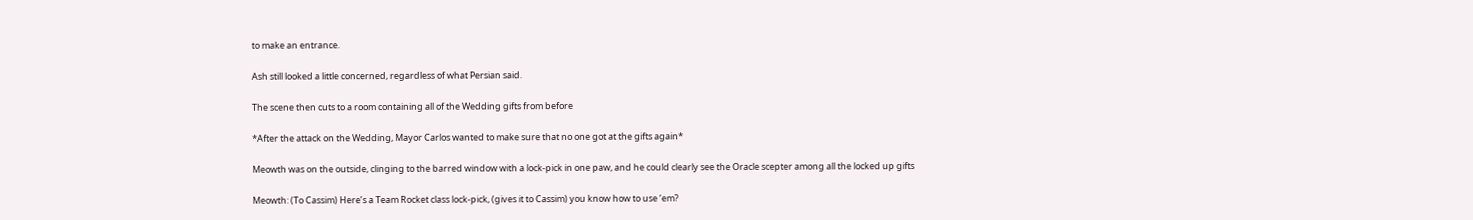to make an entrance.

Ash still looked a little concerned, regardless of what Persian said.

The scene then cuts to a room containing all of the Wedding gifts from before

*After the attack on the Wedding, Mayor Carlos wanted to make sure that no one got at the gifts again*

Meowth was on the outside, clinging to the barred window with a lock-pick in one paw, and he could clearly see the Oracle scepter among all the locked up gifts

Meowth: (To Cassim) Here’s a Team Rocket class lock-pick, (gives it to Cassim) you know how to use ‘em?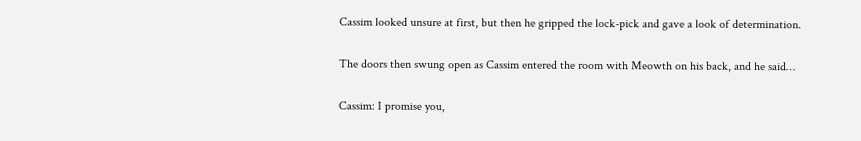Cassim looked unsure at first, but then he gripped the lock-pick and gave a look of determination.

The doors then swung open as Cassim entered the room with Meowth on his back, and he said…

Cassim: I promise you,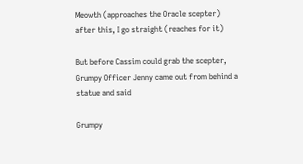Meowth (approaches the Oracle scepter) after this, I go straight (reaches for it)

But before Cassim could grab the scepter, Grumpy Officer Jenny came out from behind a statue and said

Grumpy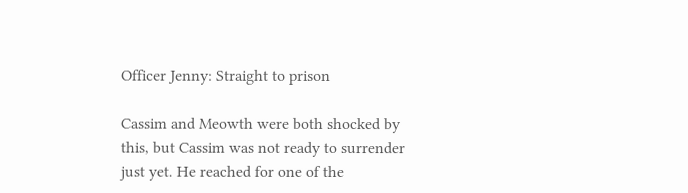Officer Jenny: Straight to prison

Cassim and Meowth were both shocked by this, but Cassim was not ready to surrender just yet. He reached for one of the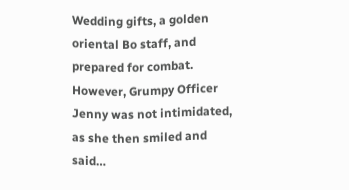Wedding gifts, a golden oriental Bo staff, and prepared for combat. However, Grumpy Officer Jenny was not intimidated, as she then smiled and said…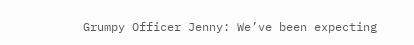Grumpy Officer Jenny: We’ve been expecting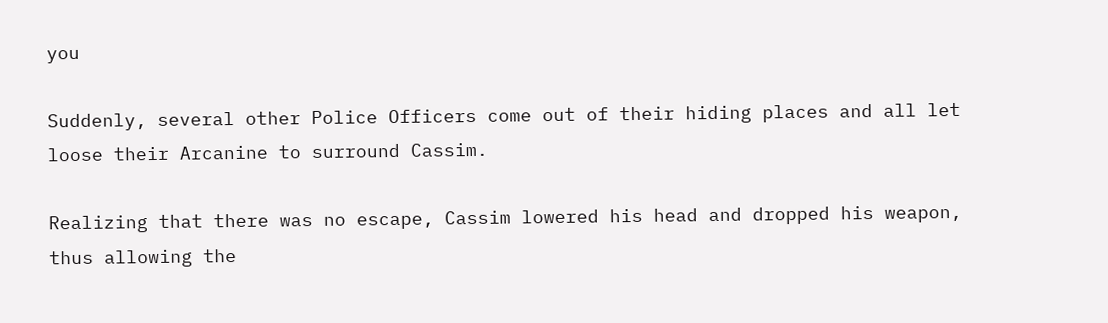you

Suddenly, several other Police Officers come out of their hiding places and all let loose their Arcanine to surround Cassim.

Realizing that there was no escape, Cassim lowered his head and dropped his weapon, thus allowing the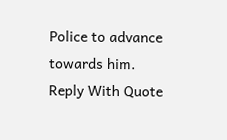Police to advance towards him.
Reply With Quote